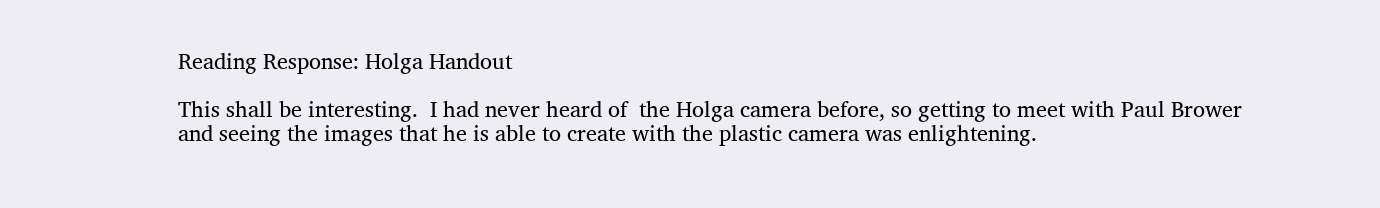Reading Response: Holga Handout

This shall be interesting.  I had never heard of  the Holga camera before, so getting to meet with Paul Brower and seeing the images that he is able to create with the plastic camera was enlightening.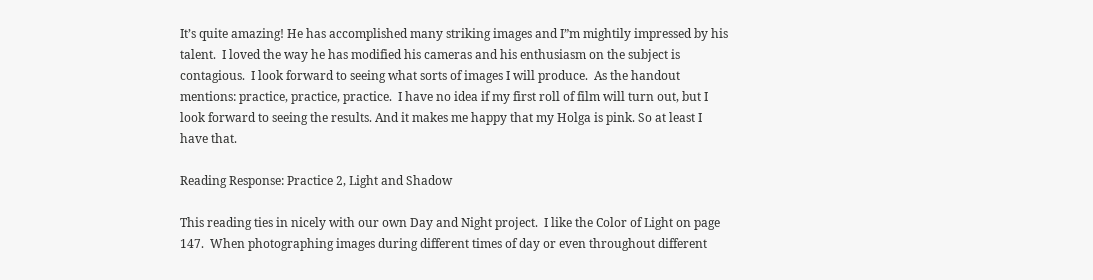It’s quite amazing! He has accomplished many striking images and I”m mightily impressed by his talent.  I loved the way he has modified his cameras and his enthusiasm on the subject is contagious.  I look forward to seeing what sorts of images I will produce.  As the handout mentions: practice, practice, practice.  I have no idea if my first roll of film will turn out, but I look forward to seeing the results. And it makes me happy that my Holga is pink. So at least I have that.

Reading Response: Practice 2, Light and Shadow

This reading ties in nicely with our own Day and Night project.  I like the Color of Light on page 147.  When photographing images during different times of day or even throughout different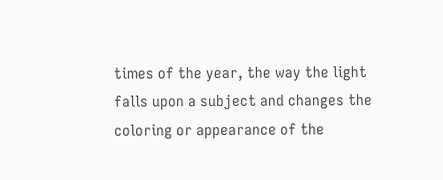times of the year, the way the light falls upon a subject and changes the coloring or appearance of the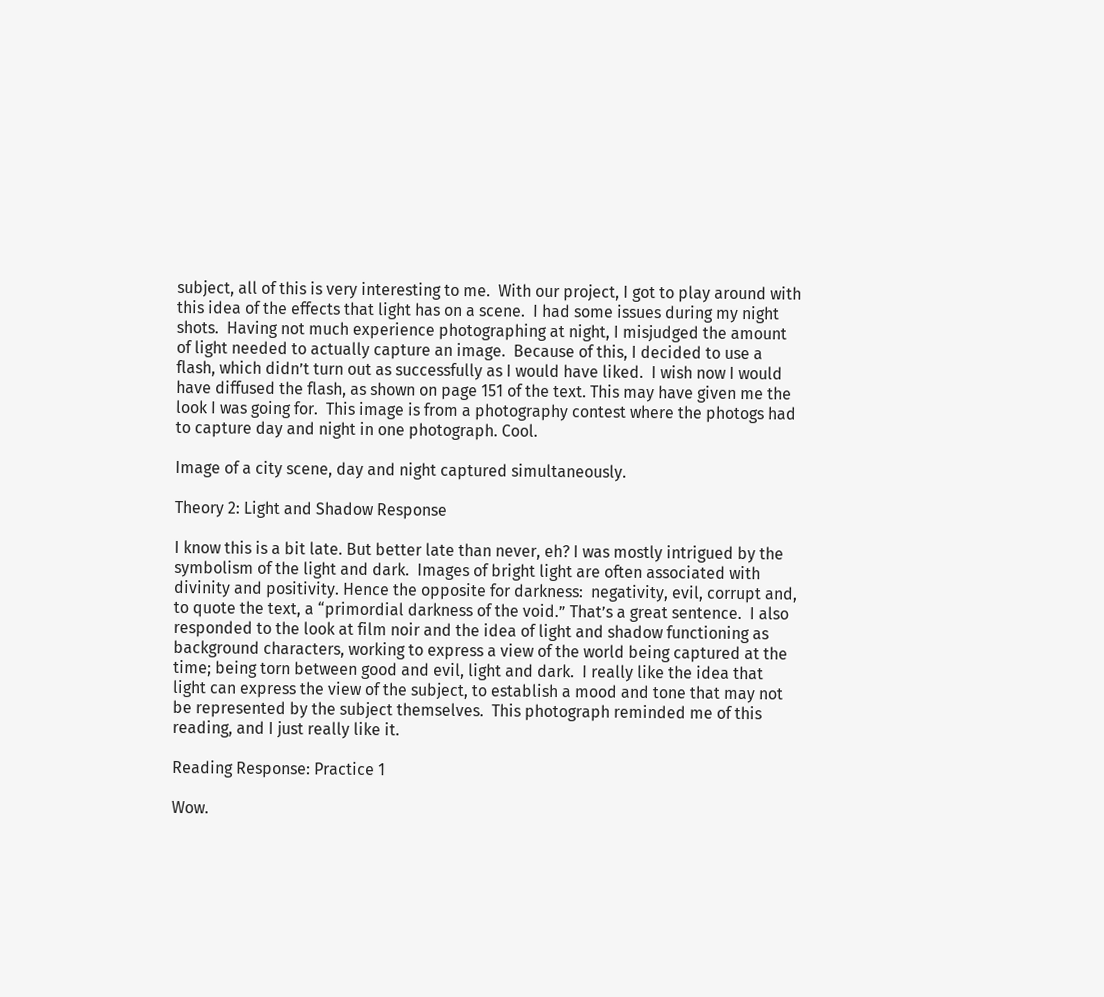subject, all of this is very interesting to me.  With our project, I got to play around with this idea of the effects that light has on a scene.  I had some issues during my night shots.  Having not much experience photographing at night, I misjudged the amount of light needed to actually capture an image.  Because of this, I decided to use a flash, which didn’t turn out as successfully as I would have liked.  I wish now I would have diffused the flash, as shown on page 151 of the text. This may have given me the look I was going for.  This image is from a photography contest where the photogs had to capture day and night in one photograph. Cool.

Image of a city scene, day and night captured simultaneously.

Theory 2: Light and Shadow Response

I know this is a bit late. But better late than never, eh? I was mostly intrigued by the symbolism of the light and dark.  Images of bright light are often associated with divinity and positivity. Hence the opposite for darkness:  negativity, evil, corrupt and, to quote the text, a “primordial darkness of the void.” That’s a great sentence.  I also responded to the look at film noir and the idea of light and shadow functioning as background characters, working to express a view of the world being captured at the time; being torn between good and evil, light and dark.  I really like the idea that light can express the view of the subject, to establish a mood and tone that may not be represented by the subject themselves.  This photograph reminded me of this reading, and I just really like it.

Reading Response: Practice 1

Wow.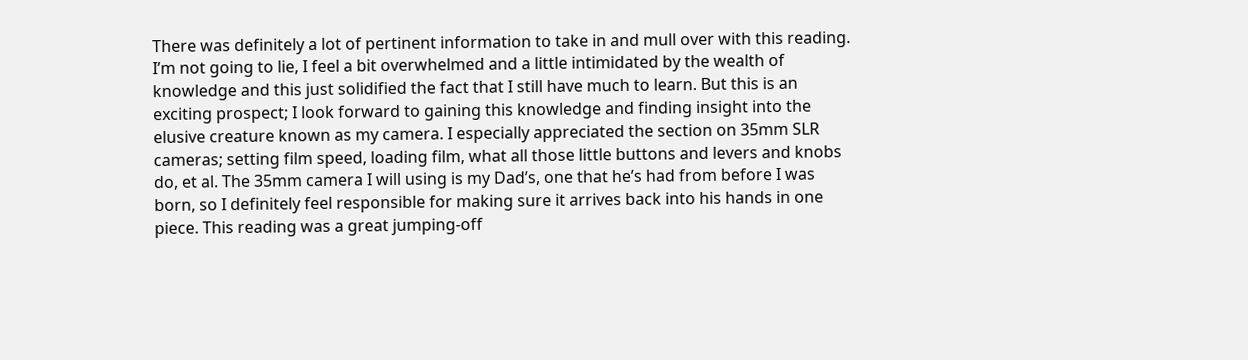There was definitely a lot of pertinent information to take in and mull over with this reading. I’m not going to lie, I feel a bit overwhelmed and a little intimidated by the wealth of knowledge and this just solidified the fact that I still have much to learn. But this is an exciting prospect; I look forward to gaining this knowledge and finding insight into the elusive creature known as my camera. I especially appreciated the section on 35mm SLR cameras; setting film speed, loading film, what all those little buttons and levers and knobs do, et al. The 35mm camera I will using is my Dad’s, one that he’s had from before I was born, so I definitely feel responsible for making sure it arrives back into his hands in one piece. This reading was a great jumping-off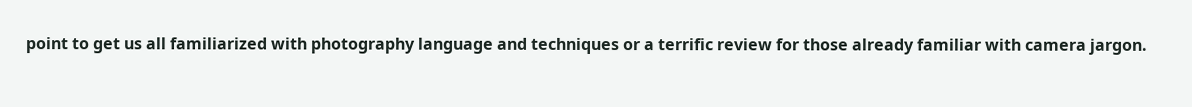point to get us all familiarized with photography language and techniques or a terrific review for those already familiar with camera jargon.